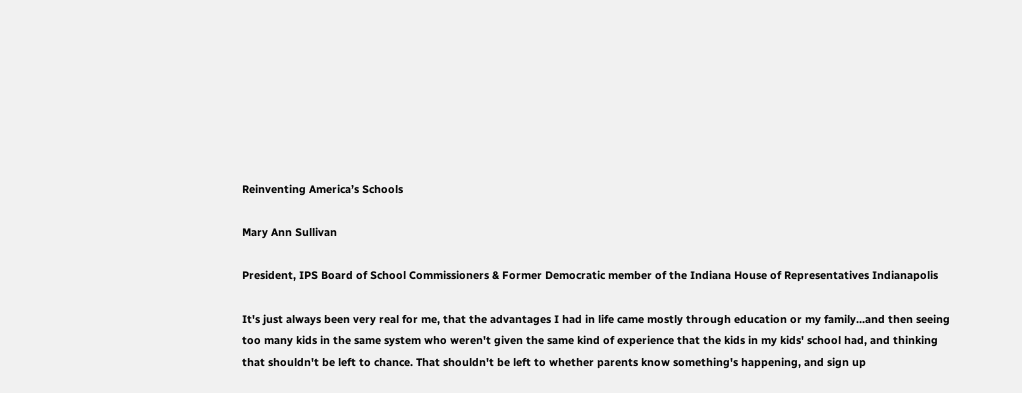Reinventing America’s Schools

Mary Ann Sullivan

President, IPS Board of School Commissioners & Former Democratic member of the Indiana House of Representatives Indianapolis

It's just always been very real for me, that the advantages I had in life came mostly through education or my family...and then seeing too many kids in the same system who weren't given the same kind of experience that the kids in my kids' school had, and thinking that shouldn't be left to chance. That shouldn't be left to whether parents know something's happening, and sign up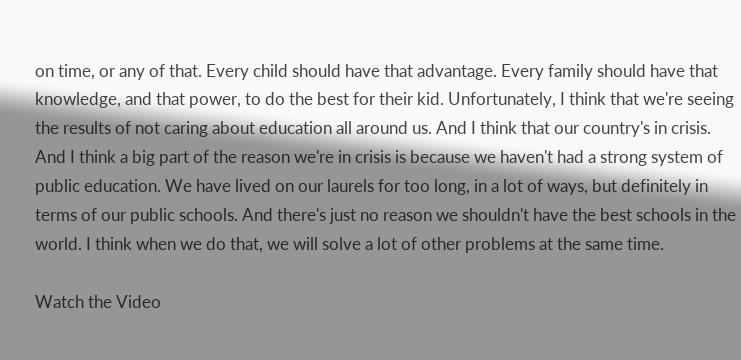on time, or any of that. Every child should have that advantage. Every family should have that knowledge, and that power, to do the best for their kid. Unfortunately, I think that we're seeing the results of not caring about education all around us. And I think that our country's in crisis. And I think a big part of the reason we're in crisis is because we haven't had a strong system of public education. We have lived on our laurels for too long, in a lot of ways, but definitely in terms of our public schools. And there's just no reason we shouldn't have the best schools in the world. I think when we do that, we will solve a lot of other problems at the same time.

Watch the Video